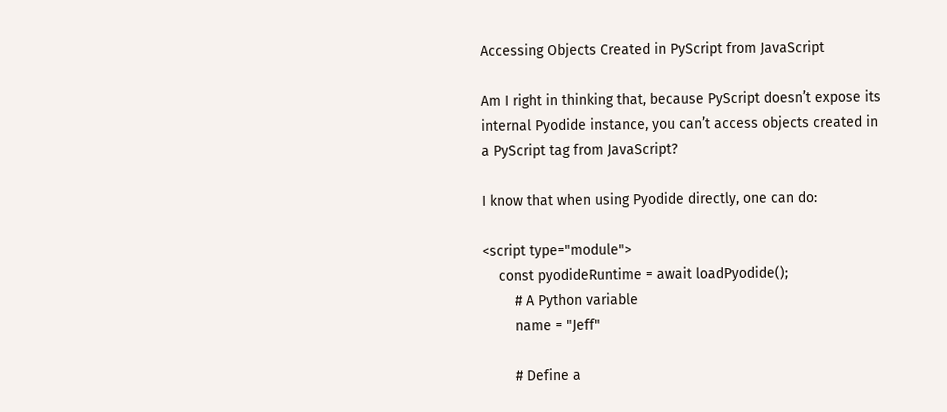Accessing Objects Created in PyScript from JavaScript

Am I right in thinking that, because PyScript doesn’t expose its internal Pyodide instance, you can’t access objects created in a PyScript tag from JavaScript?

I know that when using Pyodide directly, one can do:

<script type="module">
    const pyodideRuntime = await loadPyodide();
        # A Python variable
        name = "Jeff"

        # Define a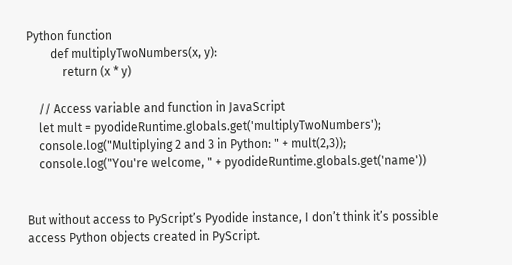Python function
        def multiplyTwoNumbers(x, y):
            return (x * y)

    // Access variable and function in JavaScript
    let mult = pyodideRuntime.globals.get('multiplyTwoNumbers');
    console.log("Multiplying 2 and 3 in Python: " + mult(2,3));
    console.log("You're welcome, " + pyodideRuntime.globals.get('name'))


But without access to PyScript’s Pyodide instance, I don’t think it’s possible access Python objects created in PyScript.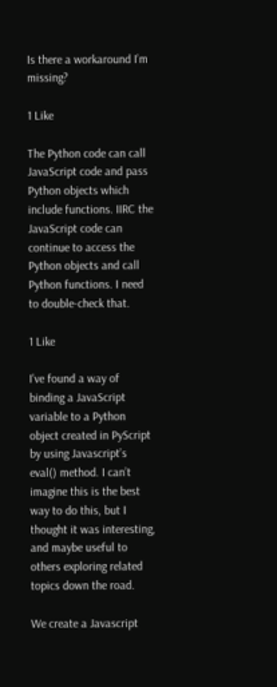Is there a workaround I’m missing?

1 Like

The Python code can call JavaScript code and pass Python objects which include functions. IIRC the JavaScript code can continue to access the Python objects and call Python functions. I need to double-check that.

1 Like

I’ve found a way of binding a JavaScript variable to a Python object created in PyScript by using Javascript’s eval() method. I can’t imagine this is the best way to do this, but I thought it was interesting, and maybe useful to others exploring related topics down the road.

We create a Javascript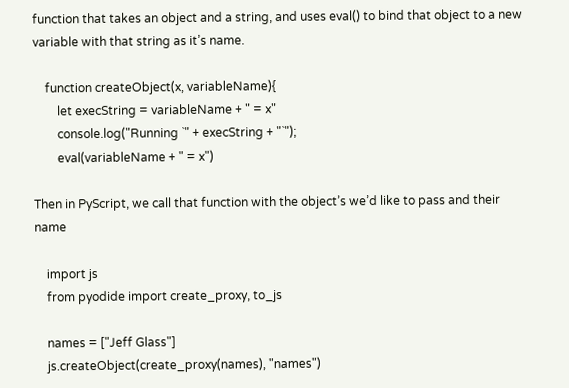function that takes an object and a string, and uses eval() to bind that object to a new variable with that string as it’s name.

    function createObject(x, variableName){
        let execString = variableName + " = x"
        console.log("Running `" + execString + "`");
        eval(variableName + " = x")

Then in PyScript, we call that function with the object’s we’d like to pass and their name

    import js
    from pyodide import create_proxy, to_js

    names = ["Jeff Glass"]
    js.createObject(create_proxy(names), "names")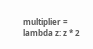multiplier = lambda z: z * 2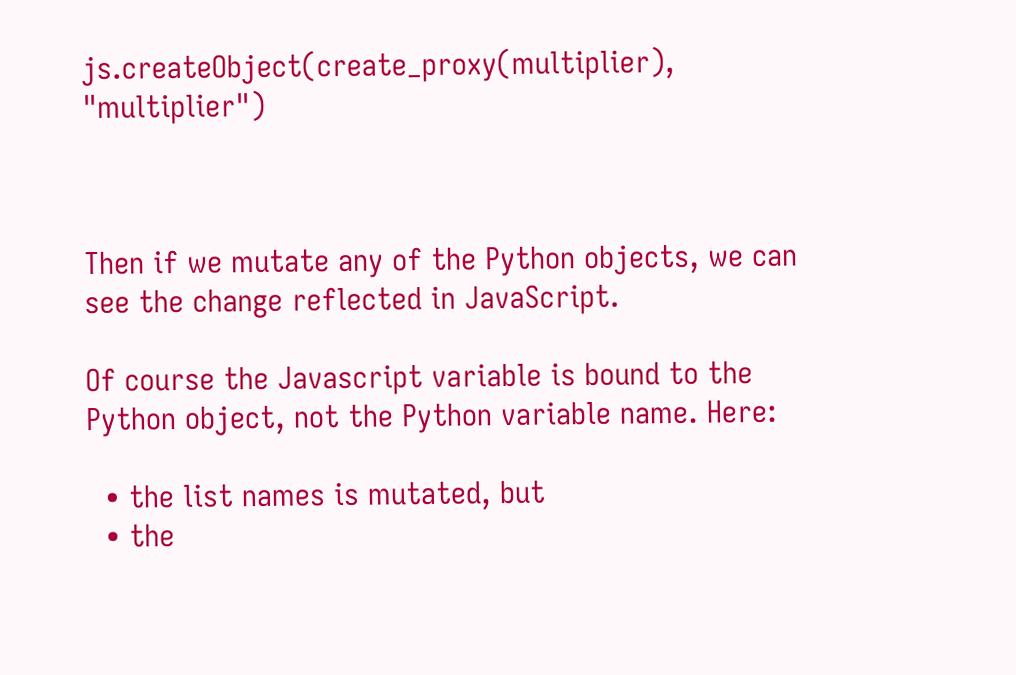js.createObject(create_proxy(multiplier), "multiplier")



Then if we mutate any of the Python objects, we can see the change reflected in JavaScript.

Of course the Javascript variable is bound to the Python object, not the Python variable name. Here:

  • the list names is mutated, but
  • the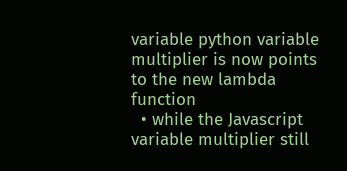variable python variable multiplier is now points to the new lambda function
  • while the Javascript variable multiplier still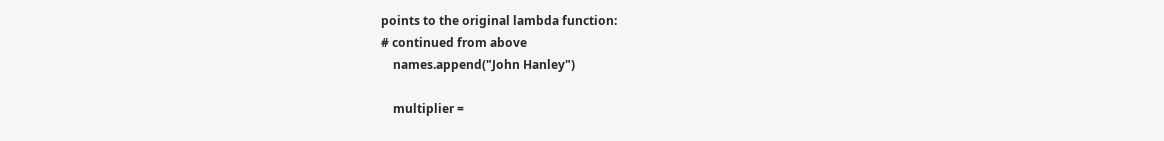points to the original lambda function:
# continued from above
    names.append("John Hanley")

    multiplier =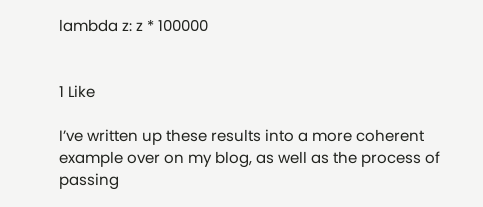lambda z: z * 100000


1 Like

I’ve written up these results into a more coherent example over on my blog, as well as the process of passing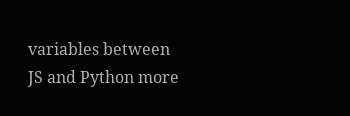variables between JS and Python more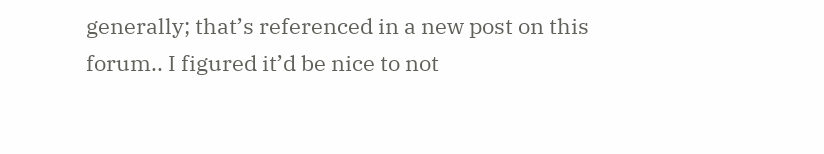generally; that’s referenced in a new post on this forum.. I figured it’d be nice to not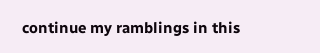continue my ramblings in this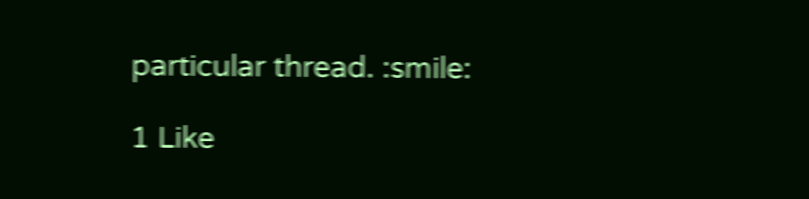particular thread. :smile:

1 Like